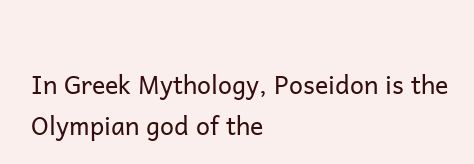In Greek Mythology, Poseidon is the Olympian god of the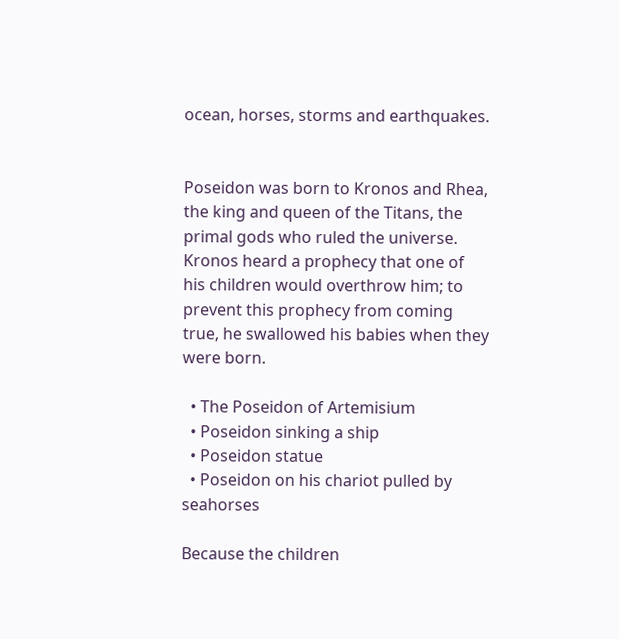ocean, horses, storms and earthquakes.


Poseidon was born to Kronos and Rhea, the king and queen of the Titans, the primal gods who ruled the universe. Kronos heard a prophecy that one of his children would overthrow him; to prevent this prophecy from coming true, he swallowed his babies when they were born.

  • The Poseidon of Artemisium
  • Poseidon sinking a ship
  • Poseidon statue
  • Poseidon on his chariot pulled by seahorses

Because the children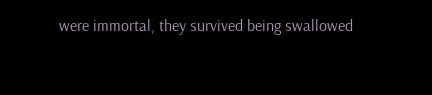were immortal, they survived being swallowed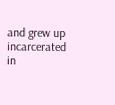and grew up incarcerated in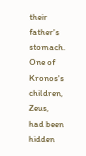their father's stomach. One of Kronos's children, Zeus, had been hidden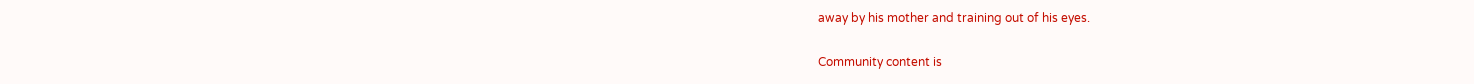away by his mother and training out of his eyes.

Community content is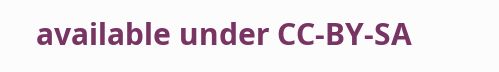available under CC-BY-SA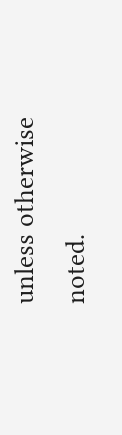unless otherwise noted.